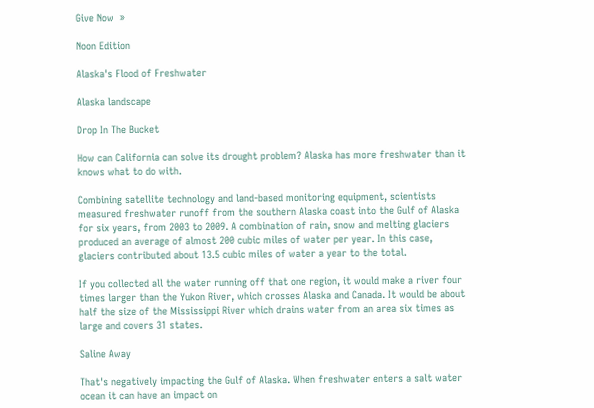Give Now  »

Noon Edition

Alaska's Flood of Freshwater

Alaska landscape

Drop In The Bucket

How can California can solve its drought problem? Alaska has more freshwater than it knows what to do with.

Combining satellite technology and land-based monitoring equipment, scientists measured freshwater runoff from the southern Alaska coast into the Gulf of Alaska for six years, from 2003 to 2009. A combination of rain, snow and melting glaciers produced an average of almost 200 cubic miles of water per year. In this case, glaciers contributed about 13.5 cubic miles of water a year to the total.

If you collected all the water running off that one region, it would make a river four times larger than the Yukon River, which crosses Alaska and Canada. It would be about half the size of the Mississippi River which drains water from an area six times as large and covers 31 states.

Saline Away

That's negatively impacting the Gulf of Alaska. When freshwater enters a salt water ocean it can have an impact on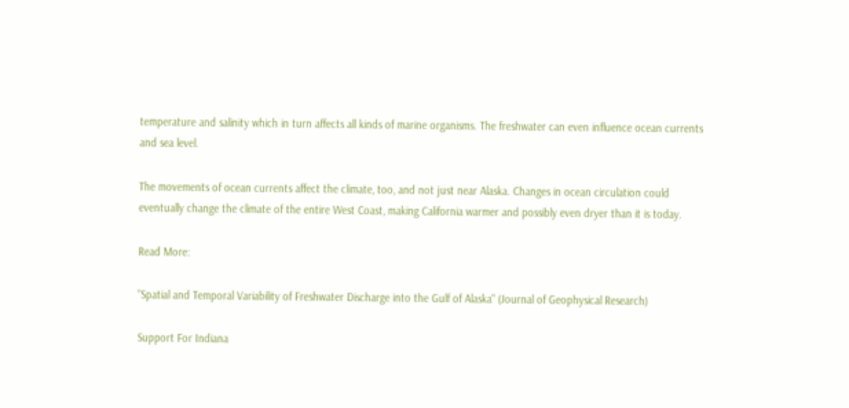temperature and salinity which in turn affects all kinds of marine organisms. The freshwater can even influence ocean currents and sea level.

The movements of ocean currents affect the climate, too, and not just near Alaska. Changes in ocean circulation could eventually change the climate of the entire West Coast, making California warmer and possibly even dryer than it is today.

Read More:

"Spatial and Temporal Variability of Freshwater Discharge into the Gulf of Alaska" (Journal of Geophysical Research)

Support For Indiana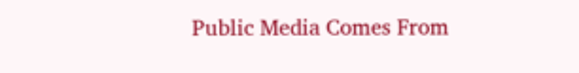Public Media Comes From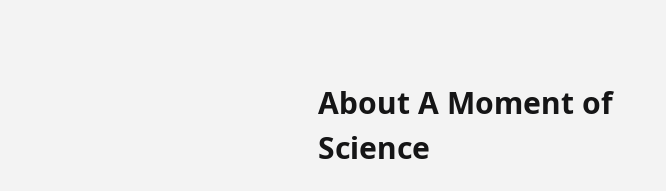About A Moment of Science